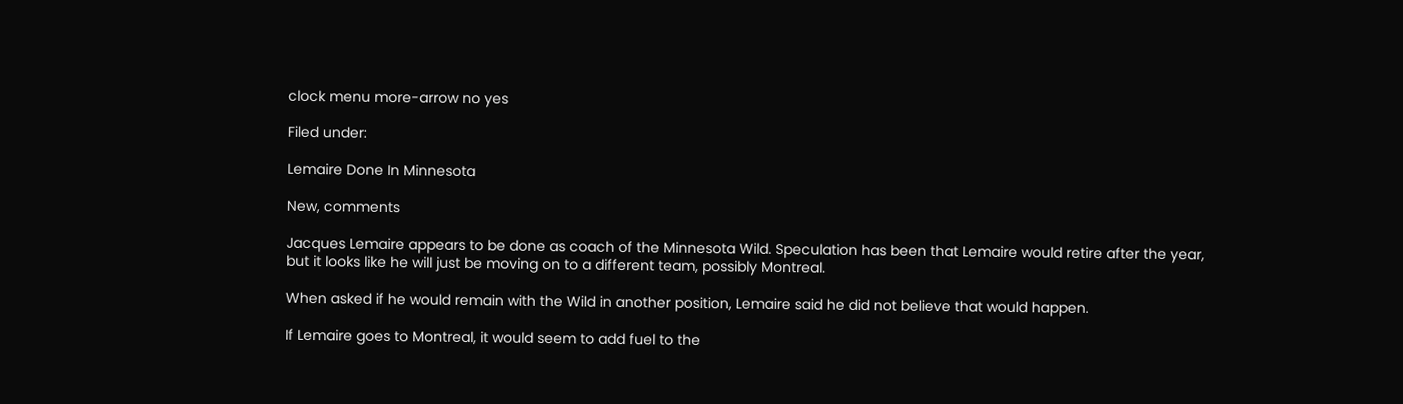clock menu more-arrow no yes

Filed under:

Lemaire Done In Minnesota

New, comments

Jacques Lemaire appears to be done as coach of the Minnesota Wild. Speculation has been that Lemaire would retire after the year, but it looks like he will just be moving on to a different team, possibly Montreal.

When asked if he would remain with the Wild in another position, Lemaire said he did not believe that would happen.

If Lemaire goes to Montreal, it would seem to add fuel to the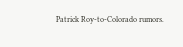Patrick Roy-to-Colorado rumors.